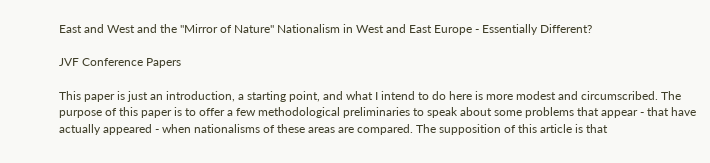East and West and the "Mirror of Nature" Nationalism in West and East Europe - Essentially Different?

JVF Conference Papers

This paper is just an introduction, a starting point, and what I intend to do here is more modest and circumscribed. The purpose of this paper is to offer a few methodological preliminaries to speak about some problems that appear - that have actually appeared - when nationalisms of these areas are compared. The supposition of this article is that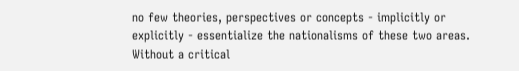no few theories, perspectives or concepts - implicitly or explicitly - essentialize the nationalisms of these two areas. Without a critical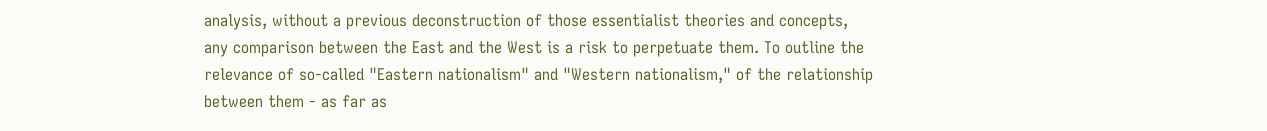analysis, without a previous deconstruction of those essentialist theories and concepts, any comparison between the East and the West is a risk to perpetuate them. To outline the relevance of so-called "Eastern nationalism" and "Western nationalism," of the relationship between them - as far as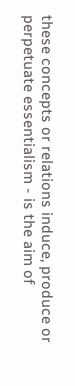these concepts or relations induce, produce or perpetuate essentialism - is the aim of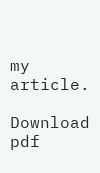my article.

Download pdf